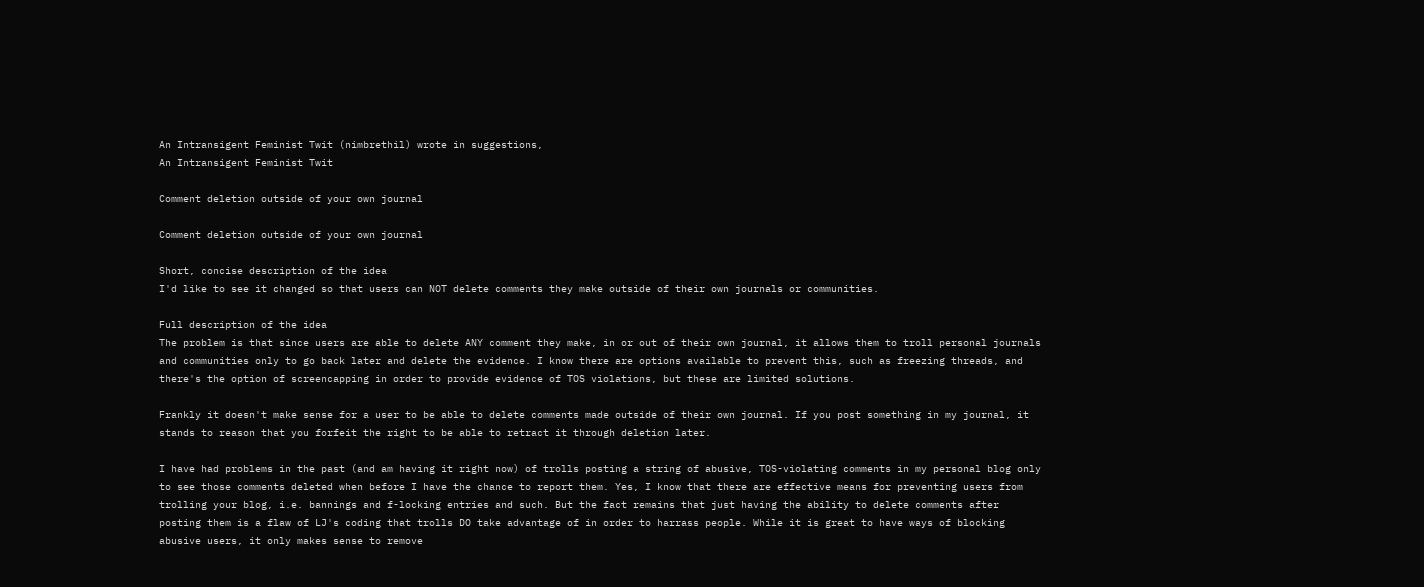An Intransigent Feminist Twit (nimbrethil) wrote in suggestions,
An Intransigent Feminist Twit

Comment deletion outside of your own journal

Comment deletion outside of your own journal

Short, concise description of the idea
I'd like to see it changed so that users can NOT delete comments they make outside of their own journals or communities.

Full description of the idea
The problem is that since users are able to delete ANY comment they make, in or out of their own journal, it allows them to troll personal journals and communities only to go back later and delete the evidence. I know there are options available to prevent this, such as freezing threads, and there's the option of screencapping in order to provide evidence of TOS violations, but these are limited solutions.

Frankly it doesn't make sense for a user to be able to delete comments made outside of their own journal. If you post something in my journal, it stands to reason that you forfeit the right to be able to retract it through deletion later.

I have had problems in the past (and am having it right now) of trolls posting a string of abusive, TOS-violating comments in my personal blog only to see those comments deleted when before I have the chance to report them. Yes, I know that there are effective means for preventing users from trolling your blog, i.e. bannings and f-locking entries and such. But the fact remains that just having the ability to delete comments after posting them is a flaw of LJ's coding that trolls DO take advantage of in order to harrass people. While it is great to have ways of blocking abusive users, it only makes sense to remove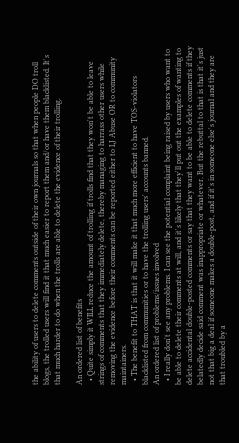the ability of users to delete comments outside of their own journals so that when people DO troll blogs, the trolled users will find it that much easier to report them and/or have them blacklisted. It's that much harder to do when the trolls are able to delete the evidence of their trolling.

An ordered list of benefits
  • Quite simply it WILL reduce the amount of trolling if trolls find that they won't be able to leave strings of comments that they immediately delete, thereby managing to harrass other users while removing the evidence before their comments can be reported either to LJ Abuse OR to community maintainers.
  • The benefit to THAT is that it will make it that much more efficient to have TOS-violators blacklisted from communities or to have the trolling users' accounts banned.
An ordered list of problems/issues involved
  • I really don't see any problems. I can see the potential complaint being raised by users who want to be able to delete their comments at will, and it's likely that they'll put out the examples of wanting to delete accidental double-posted comments or say that they want to be able to delete comments if they belatedly decide said comment was inappropriate or whatever. But the rebuttal to that is that it's just not that big a deal if someone makes a double-post, and if it's in someone else's journal and they are that troubled by a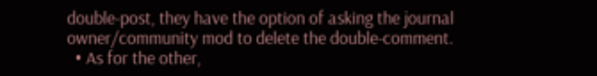double-post, they have the option of asking the journal owner/community mod to delete the double-comment.
  • As for the other,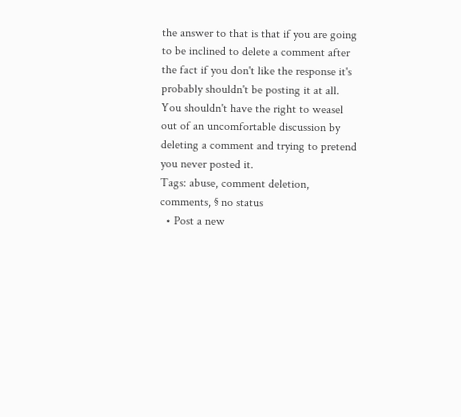the answer to that is that if you are going to be inclined to delete a comment after the fact if you don't like the response it's probably shouldn't be posting it at all. You shouldn't have the right to weasel out of an uncomfortable discussion by deleting a comment and trying to pretend you never posted it.
Tags: abuse, comment deletion, comments, § no status
  • Post a new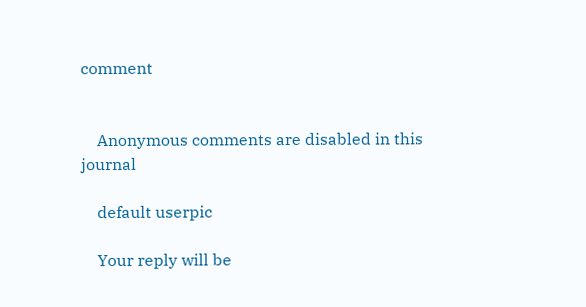comment


    Anonymous comments are disabled in this journal

    default userpic

    Your reply will be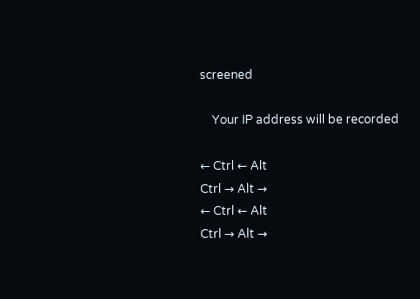screened

    Your IP address will be recorded

← Ctrl ← Alt
Ctrl → Alt →
← Ctrl ← Alt
Ctrl → Alt →